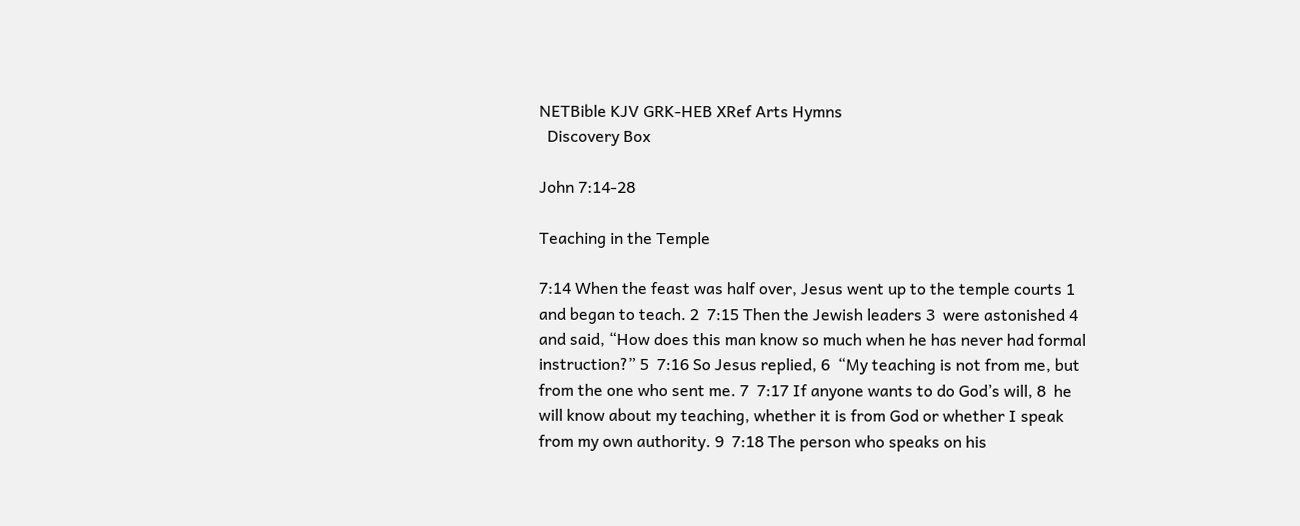NETBible KJV GRK-HEB XRef Arts Hymns
  Discovery Box

John 7:14-28

Teaching in the Temple

7:14 When the feast was half over, Jesus went up to the temple courts 1  and began to teach. 2  7:15 Then the Jewish leaders 3  were astonished 4  and said, “How does this man know so much when he has never had formal instruction?” 5  7:16 So Jesus replied, 6  “My teaching is not from me, but from the one who sent me. 7  7:17 If anyone wants to do God’s will, 8  he will know about my teaching, whether it is from God or whether I speak from my own authority. 9  7:18 The person who speaks on his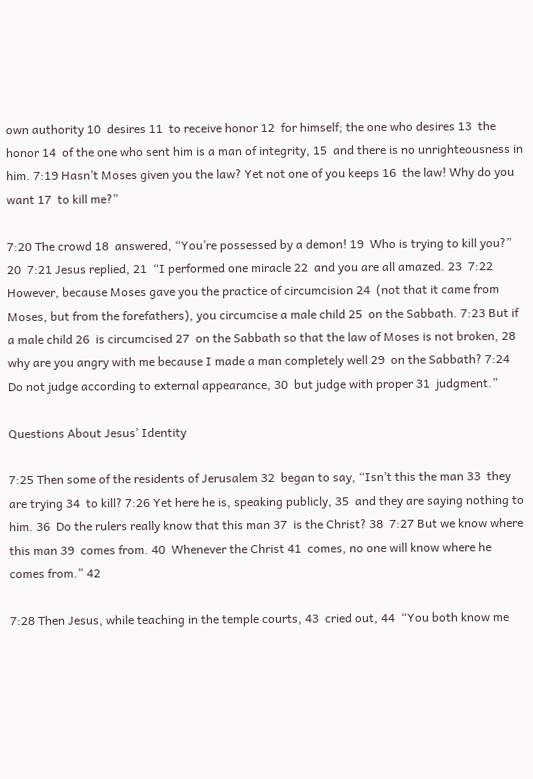own authority 10  desires 11  to receive honor 12  for himself; the one who desires 13  the honor 14  of the one who sent him is a man of integrity, 15  and there is no unrighteousness in him. 7:19 Hasn’t Moses given you the law? Yet not one of you keeps 16  the law! Why do you want 17  to kill me?”

7:20 The crowd 18  answered, “You’re possessed by a demon! 19  Who is trying to kill you?” 20  7:21 Jesus replied, 21  “I performed one miracle 22  and you are all amazed. 23  7:22 However, because Moses gave you the practice of circumcision 24  (not that it came from Moses, but from the forefathers), you circumcise a male child 25  on the Sabbath. 7:23 But if a male child 26  is circumcised 27  on the Sabbath so that the law of Moses is not broken, 28  why are you angry with me because I made a man completely well 29  on the Sabbath? 7:24 Do not judge according to external appearance, 30  but judge with proper 31  judgment.”

Questions About Jesus’ Identity

7:25 Then some of the residents of Jerusalem 32  began to say, “Isn’t this the man 33  they are trying 34  to kill? 7:26 Yet here he is, speaking publicly, 35  and they are saying nothing to him. 36  Do the rulers really know that this man 37  is the Christ? 38  7:27 But we know where this man 39  comes from. 40  Whenever the Christ 41  comes, no one will know where he comes from.” 42

7:28 Then Jesus, while teaching in the temple courts, 43  cried out, 44  “You both know me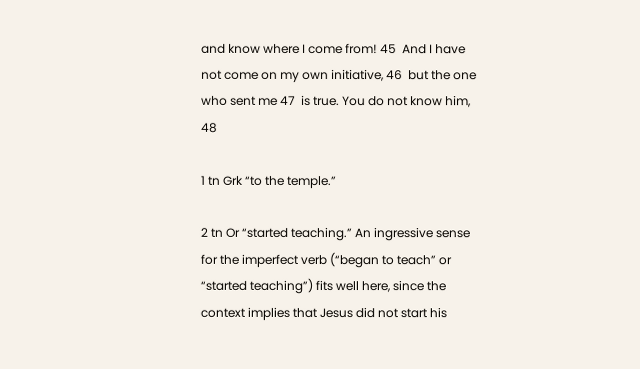and know where I come from! 45  And I have not come on my own initiative, 46  but the one who sent me 47  is true. You do not know him, 48

1 tn Grk “to the temple.”

2 tn Or “started teaching.” An ingressive sense for the imperfect verb (“began to teach” or “started teaching”) fits well here, since the context implies that Jesus did not start his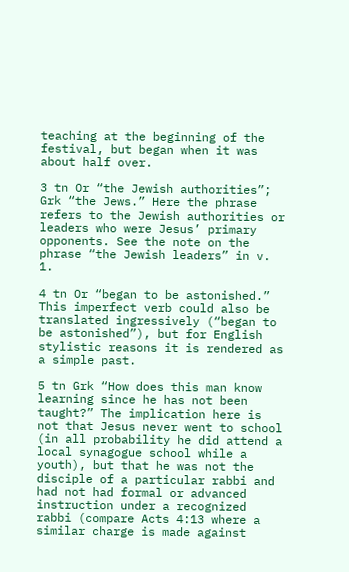teaching at the beginning of the festival, but began when it was about half over.

3 tn Or “the Jewish authorities”; Grk “the Jews.” Here the phrase refers to the Jewish authorities or leaders who were Jesus’ primary opponents. See the note on the phrase “the Jewish leaders” in v. 1.

4 tn Or “began to be astonished.” This imperfect verb could also be translated ingressively (“began to be astonished”), but for English stylistic reasons it is rendered as a simple past.

5 tn Grk “How does this man know learning since he has not been taught?” The implication here is not that Jesus never went to school (in all probability he did attend a local synagogue school while a youth), but that he was not the disciple of a particular rabbi and had not had formal or advanced instruction under a recognized rabbi (compare Acts 4:13 where a similar charge is made against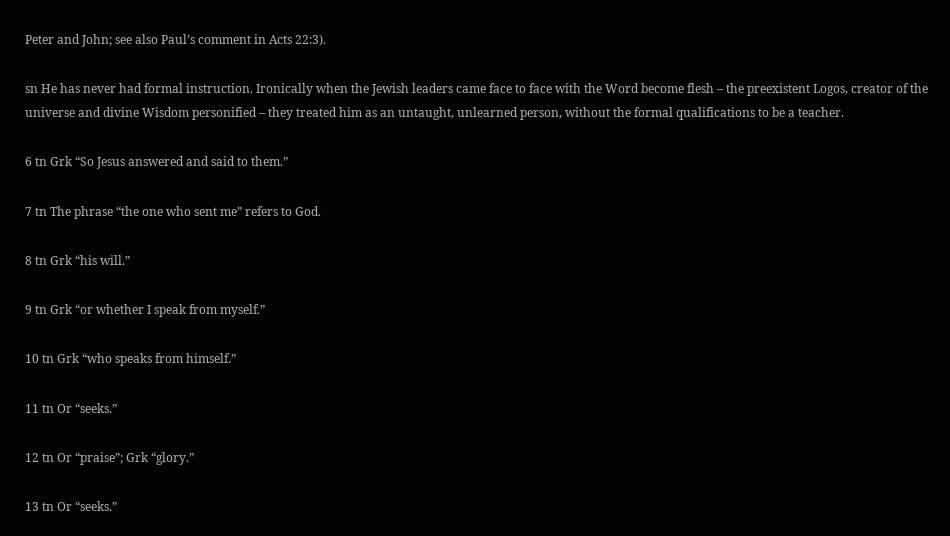Peter and John; see also Paul’s comment in Acts 22:3).

sn He has never had formal instruction. Ironically when the Jewish leaders came face to face with the Word become flesh – the preexistent Logos, creator of the universe and divine Wisdom personified – they treated him as an untaught, unlearned person, without the formal qualifications to be a teacher.

6 tn Grk “So Jesus answered and said to them.”

7 tn The phrase “the one who sent me” refers to God.

8 tn Grk “his will.”

9 tn Grk “or whether I speak from myself.”

10 tn Grk “who speaks from himself.”

11 tn Or “seeks.”

12 tn Or “praise”; Grk “glory.”

13 tn Or “seeks.”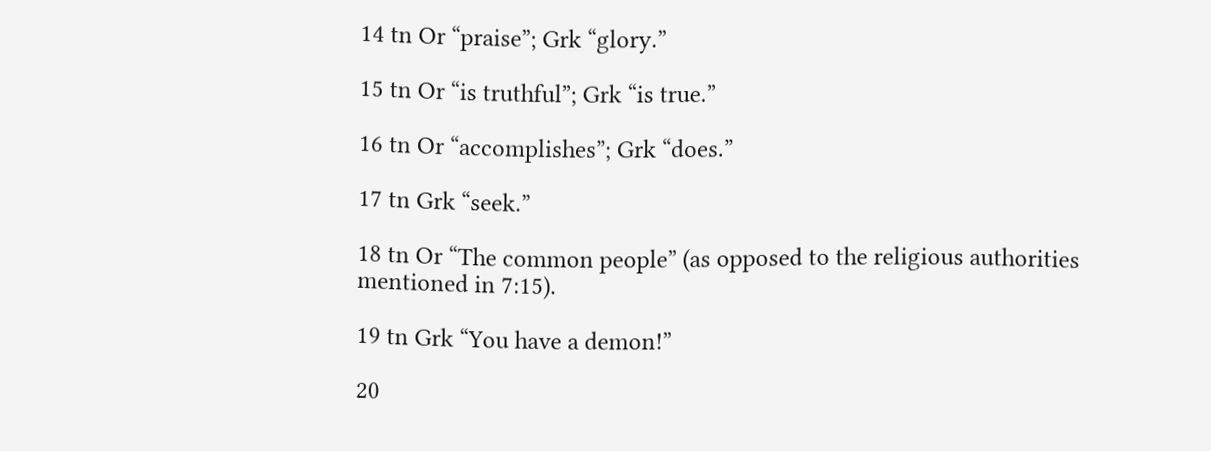14 tn Or “praise”; Grk “glory.”

15 tn Or “is truthful”; Grk “is true.”

16 tn Or “accomplishes”; Grk “does.”

17 tn Grk “seek.”

18 tn Or “The common people” (as opposed to the religious authorities mentioned in 7:15).

19 tn Grk “You have a demon!”

20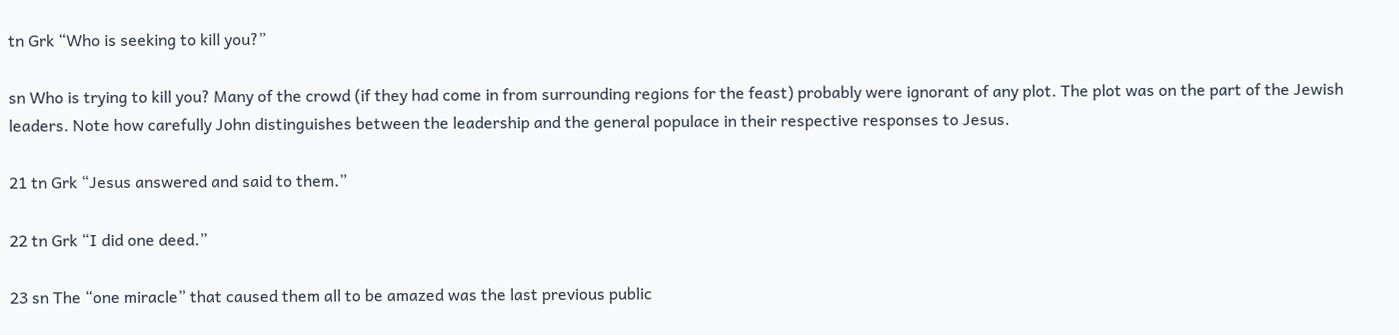tn Grk “Who is seeking to kill you?”

sn Who is trying to kill you? Many of the crowd (if they had come in from surrounding regions for the feast) probably were ignorant of any plot. The plot was on the part of the Jewish leaders. Note how carefully John distinguishes between the leadership and the general populace in their respective responses to Jesus.

21 tn Grk “Jesus answered and said to them.”

22 tn Grk “I did one deed.”

23 sn The “one miracle” that caused them all to be amazed was the last previous public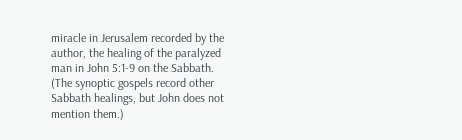miracle in Jerusalem recorded by the author, the healing of the paralyzed man in John 5:1-9 on the Sabbath. (The synoptic gospels record other Sabbath healings, but John does not mention them.)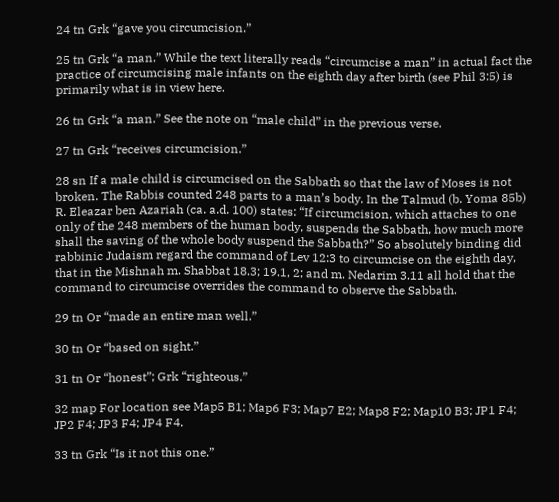24 tn Grk “gave you circumcision.”

25 tn Grk “a man.” While the text literally reads “circumcise a man” in actual fact the practice of circumcising male infants on the eighth day after birth (see Phil 3:5) is primarily what is in view here.

26 tn Grk “a man.” See the note on “male child” in the previous verse.

27 tn Grk “receives circumcision.”

28 sn If a male child is circumcised on the Sabbath so that the law of Moses is not broken. The Rabbis counted 248 parts to a man’s body. In the Talmud (b. Yoma 85b) R. Eleazar ben Azariah (ca. a.d. 100) states: “If circumcision, which attaches to one only of the 248 members of the human body, suspends the Sabbath, how much more shall the saving of the whole body suspend the Sabbath?” So absolutely binding did rabbinic Judaism regard the command of Lev 12:3 to circumcise on the eighth day, that in the Mishnah m. Shabbat 18.3; 19.1, 2; and m. Nedarim 3.11 all hold that the command to circumcise overrides the command to observe the Sabbath.

29 tn Or “made an entire man well.”

30 tn Or “based on sight.”

31 tn Or “honest”; Grk “righteous.”

32 map For location see Map5 B1; Map6 F3; Map7 E2; Map8 F2; Map10 B3; JP1 F4; JP2 F4; JP3 F4; JP4 F4.

33 tn Grk “Is it not this one.”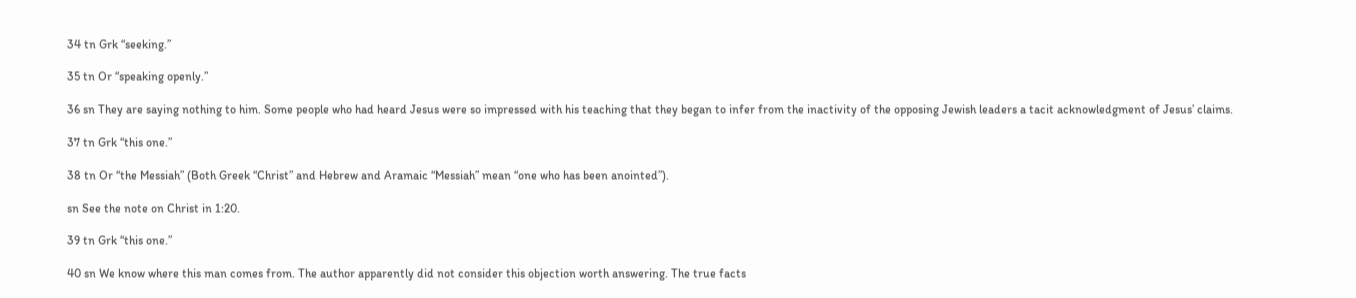34 tn Grk “seeking.”

35 tn Or “speaking openly.”

36 sn They are saying nothing to him. Some people who had heard Jesus were so impressed with his teaching that they began to infer from the inactivity of the opposing Jewish leaders a tacit acknowledgment of Jesus’ claims.

37 tn Grk “this one.”

38 tn Or “the Messiah” (Both Greek “Christ” and Hebrew and Aramaic “Messiah” mean “one who has been anointed”).

sn See the note on Christ in 1:20.

39 tn Grk “this one.”

40 sn We know where this man comes from. The author apparently did not consider this objection worth answering. The true facts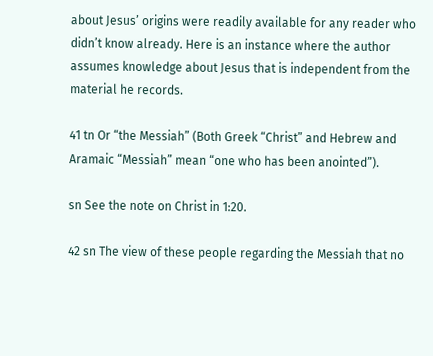about Jesus’ origins were readily available for any reader who didn’t know already. Here is an instance where the author assumes knowledge about Jesus that is independent from the material he records.

41 tn Or “the Messiah” (Both Greek “Christ” and Hebrew and Aramaic “Messiah” mean “one who has been anointed”).

sn See the note on Christ in 1:20.

42 sn The view of these people regarding the Messiah that no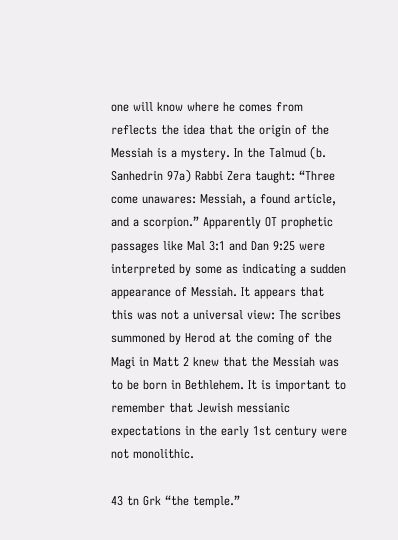one will know where he comes from reflects the idea that the origin of the Messiah is a mystery. In the Talmud (b. Sanhedrin 97a) Rabbi Zera taught: “Three come unawares: Messiah, a found article, and a scorpion.” Apparently OT prophetic passages like Mal 3:1 and Dan 9:25 were interpreted by some as indicating a sudden appearance of Messiah. It appears that this was not a universal view: The scribes summoned by Herod at the coming of the Magi in Matt 2 knew that the Messiah was to be born in Bethlehem. It is important to remember that Jewish messianic expectations in the early 1st century were not monolithic.

43 tn Grk “the temple.”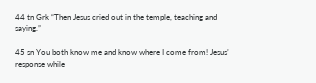44 tn Grk “Then Jesus cried out in the temple, teaching and saying.”

45 sn You both know me and know where I come from! Jesus’ response while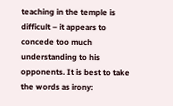teaching in the temple is difficult – it appears to concede too much understanding to his opponents. It is best to take the words as irony: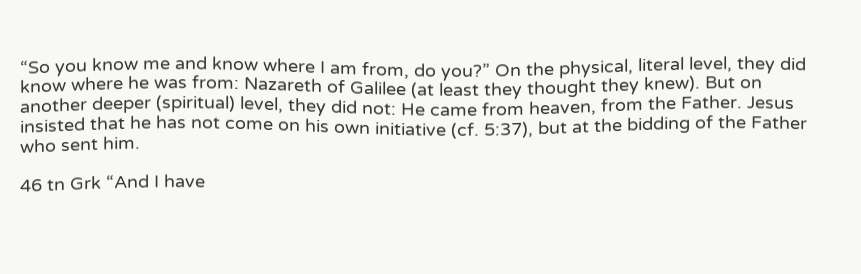“So you know me and know where I am from, do you?” On the physical, literal level, they did know where he was from: Nazareth of Galilee (at least they thought they knew). But on another deeper (spiritual) level, they did not: He came from heaven, from the Father. Jesus insisted that he has not come on his own initiative (cf. 5:37), but at the bidding of the Father who sent him.

46 tn Grk “And I have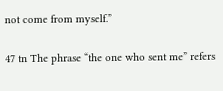not come from myself.”

47 tn The phrase “the one who sent me” refers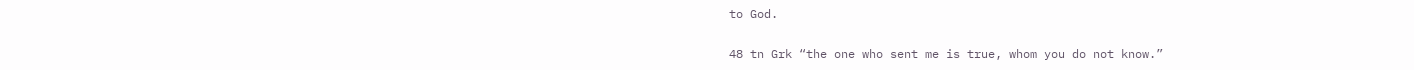to God.

48 tn Grk “the one who sent me is true, whom you do not know.”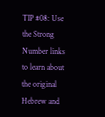TIP #08: Use the Strong Number links to learn about the original Hebrew and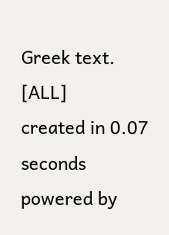Greek text. [ALL]
created in 0.07 seconds
powered by